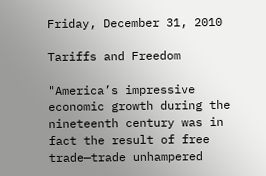Friday, December 31, 2010

Tariffs and Freedom

"America’s impressive economic growth during the nineteenth century was in fact the result of free trade—trade unhampered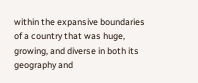within the expansive boundaries of a country that was huge, growing, and diverse in both its geography and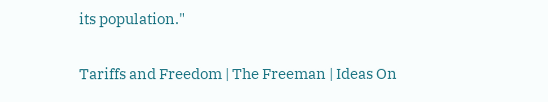its population."

Tariffs and Freedom | The Freeman | Ideas On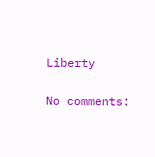Liberty

No comments: